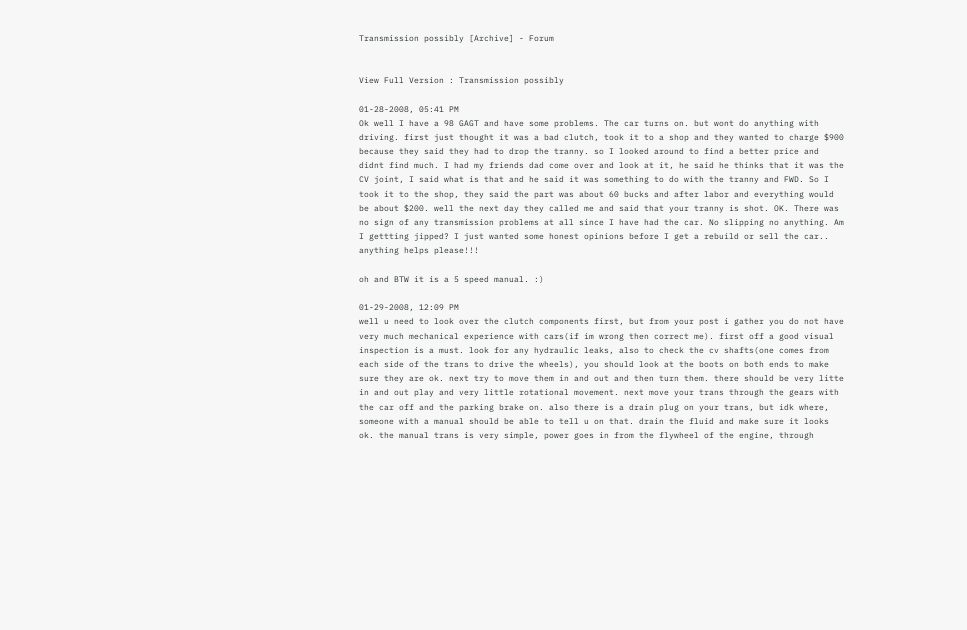Transmission possibly [Archive] - Forum


View Full Version : Transmission possibly

01-28-2008, 05:41 PM
Ok well I have a 98 GAGT and have some problems. The car turns on. but wont do anything with driving. first just thought it was a bad clutch, took it to a shop and they wanted to charge $900 because they said they had to drop the tranny. so I looked around to find a better price and didnt find much. I had my friends dad come over and look at it, he said he thinks that it was the CV joint, I said what is that and he said it was something to do with the tranny and FWD. So I took it to the shop, they said the part was about 60 bucks and after labor and everything would be about $200. well the next day they called me and said that your tranny is shot. OK. There was no sign of any transmission problems at all since I have had the car. No slipping no anything. Am I gettting jipped? I just wanted some honest opinions before I get a rebuild or sell the car.. anything helps please!!!

oh and BTW it is a 5 speed manual. :)

01-29-2008, 12:09 PM
well u need to look over the clutch components first, but from your post i gather you do not have very much mechanical experience with cars(if im wrong then correct me). first off a good visual inspection is a must. look for any hydraulic leaks, also to check the cv shafts(one comes from each side of the trans to drive the wheels), you should look at the boots on both ends to make sure they are ok. next try to move them in and out and then turn them. there should be very litte in and out play and very little rotational movement. next move your trans through the gears with the car off and the parking brake on. also there is a drain plug on your trans, but idk where, someone with a manual should be able to tell u on that. drain the fluid and make sure it looks ok. the manual trans is very simple, power goes in from the flywheel of the engine, through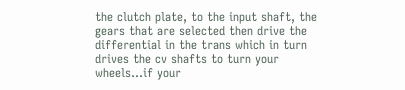the clutch plate, to the input shaft, the gears that are selected then drive the differential in the trans which in turn drives the cv shafts to turn your wheels...if your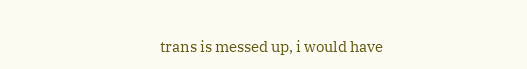trans is messed up, i would have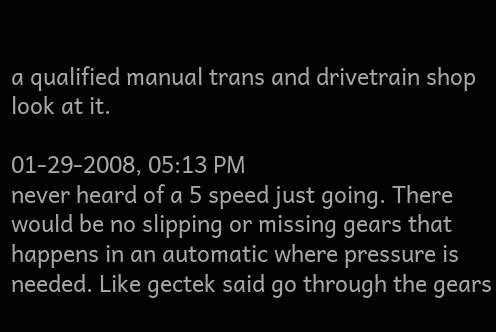a qualified manual trans and drivetrain shop look at it.

01-29-2008, 05:13 PM
never heard of a 5 speed just going. There would be no slipping or missing gears that happens in an automatic where pressure is needed. Like gectek said go through the gears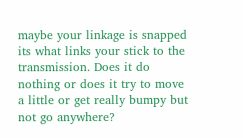maybe your linkage is snapped its what links your stick to the transmission. Does it do nothing or does it try to move a little or get really bumpy but not go anywhere?